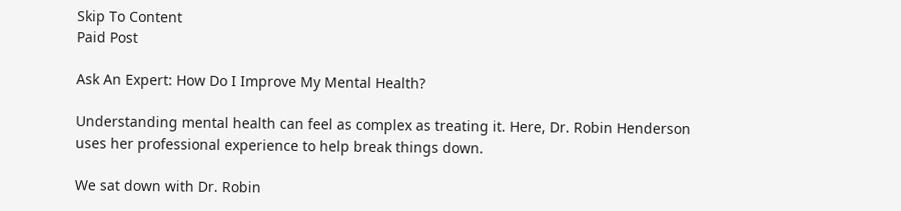Skip To Content
Paid Post

Ask An Expert: How Do I Improve My Mental Health?

Understanding mental health can feel as complex as treating it. Here, Dr. Robin Henderson uses her professional experience to help break things down.

We sat down with Dr. Robin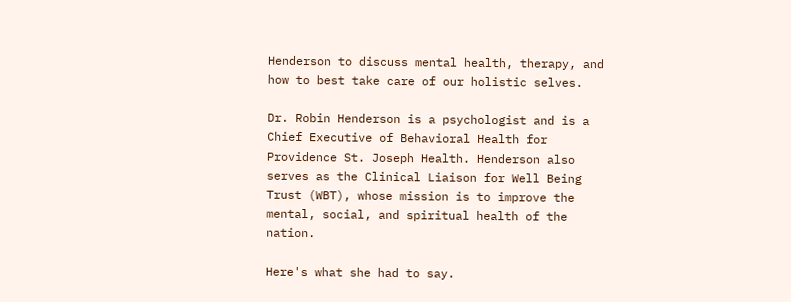Henderson to discuss mental health, therapy, and how to best take care of our holistic selves.

Dr. Robin Henderson is a psychologist and is a Chief Executive of Behavioral Health for Providence St. Joseph Health. Henderson also serves as the Clinical Liaison for Well Being Trust (WBT), whose mission is to improve the mental, social, and spiritual health of the nation.

Here's what she had to say.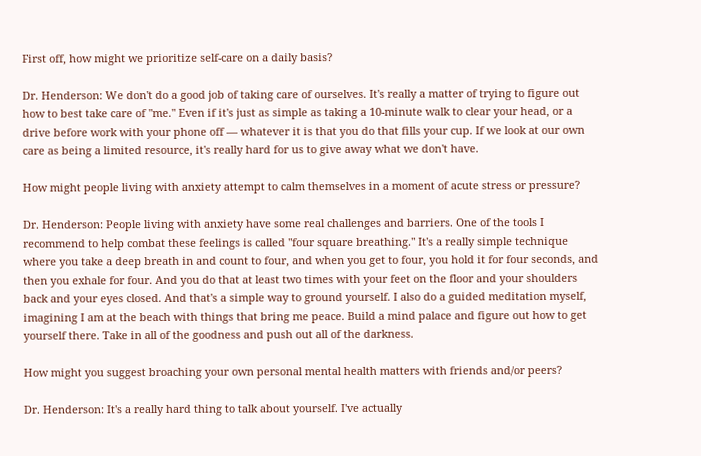First off, how might we prioritize self-care on a daily basis?

Dr. Henderson: We don't do a good job of taking care of ourselves. It's really a matter of trying to figure out how to best take care of "me." Even if it's just as simple as taking a 10-minute walk to clear your head, or a drive before work with your phone off — whatever it is that you do that fills your cup. If we look at our own care as being a limited resource, it's really hard for us to give away what we don't have.

How might people living with anxiety attempt to calm themselves in a moment of acute stress or pressure?

Dr. Henderson: People living with anxiety have some real challenges and barriers. One of the tools I recommend to help combat these feelings is called "four square breathing." It's a really simple technique where you take a deep breath in and count to four, and when you get to four, you hold it for four seconds, and then you exhale for four. And you do that at least two times with your feet on the floor and your shoulders back and your eyes closed. And that's a simple way to ground yourself. I also do a guided meditation myself, imagining I am at the beach with things that bring me peace. Build a mind palace and figure out how to get yourself there. Take in all of the goodness and push out all of the darkness.

How might you suggest broaching your own personal mental health matters with friends and/or peers?

Dr. Henderson: It's a really hard thing to talk about yourself. I've actually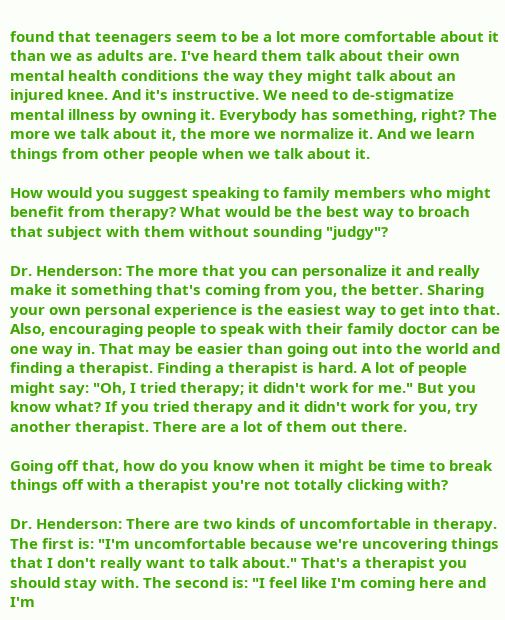found that teenagers seem to be a lot more comfortable about it than we as adults are. I've heard them talk about their own mental health conditions the way they might talk about an injured knee. And it's instructive. We need to de-stigmatize mental illness by owning it. Everybody has something, right? The more we talk about it, the more we normalize it. And we learn things from other people when we talk about it.

How would you suggest speaking to family members who might benefit from therapy? What would be the best way to broach that subject with them without sounding "judgy"?

Dr. Henderson: The more that you can personalize it and really make it something that's coming from you, the better. Sharing your own personal experience is the easiest way to get into that. Also, encouraging people to speak with their family doctor can be one way in. That may be easier than going out into the world and finding a therapist. Finding a therapist is hard. A lot of people might say: "Oh, I tried therapy; it didn't work for me." But you know what? If you tried therapy and it didn't work for you, try another therapist. There are a lot of them out there.

Going off that, how do you know when it might be time to break things off with a therapist you're not totally clicking with?

Dr. Henderson: There are two kinds of uncomfortable in therapy. The first is: "I'm uncomfortable because we're uncovering things that I don't really want to talk about." That's a therapist you should stay with. The second is: "I feel like I'm coming here and I'm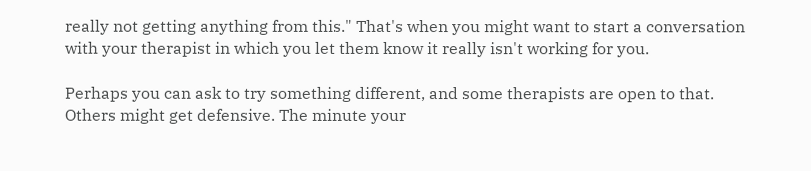really not getting anything from this." That's when you might want to start a conversation with your therapist in which you let them know it really isn't working for you.

Perhaps you can ask to try something different, and some therapists are open to that. Others might get defensive. The minute your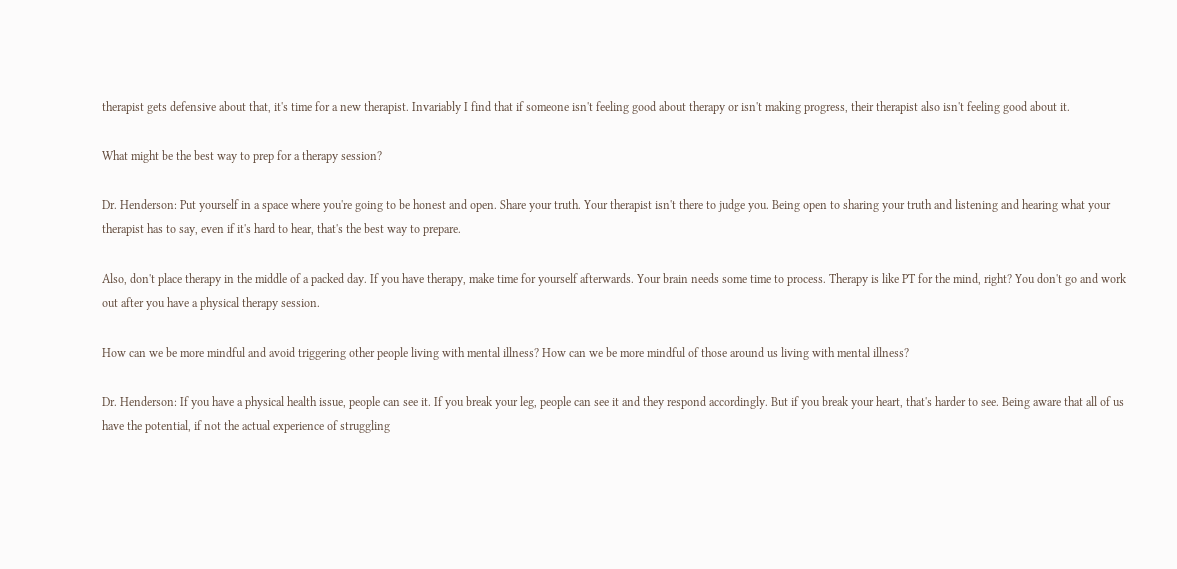therapist gets defensive about that, it's time for a new therapist. Invariably I find that if someone isn't feeling good about therapy or isn't making progress, their therapist also isn't feeling good about it.

What might be the best way to prep for a therapy session?

Dr. Henderson: Put yourself in a space where you're going to be honest and open. Share your truth. Your therapist isn't there to judge you. Being open to sharing your truth and listening and hearing what your therapist has to say, even if it's hard to hear, that's the best way to prepare.

Also, don't place therapy in the middle of a packed day. If you have therapy, make time for yourself afterwards. Your brain needs some time to process. Therapy is like PT for the mind, right? You don't go and work out after you have a physical therapy session.

How can we be more mindful and avoid triggering other people living with mental illness? How can we be more mindful of those around us living with mental illness?

Dr. Henderson: If you have a physical health issue, people can see it. If you break your leg, people can see it and they respond accordingly. But if you break your heart, that's harder to see. Being aware that all of us have the potential, if not the actual experience of struggling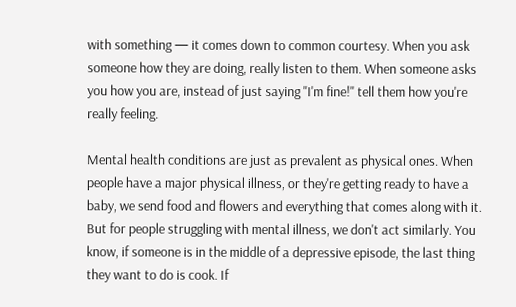with something — it comes down to common courtesy. When you ask someone how they are doing, really listen to them. When someone asks you how you are, instead of just saying "I'm fine!" tell them how you're really feeling.

Mental health conditions are just as prevalent as physical ones. When people have a major physical illness, or they're getting ready to have a baby, we send food and flowers and everything that comes along with it. But for people struggling with mental illness, we don't act similarly. You know, if someone is in the middle of a depressive episode, the last thing they want to do is cook. If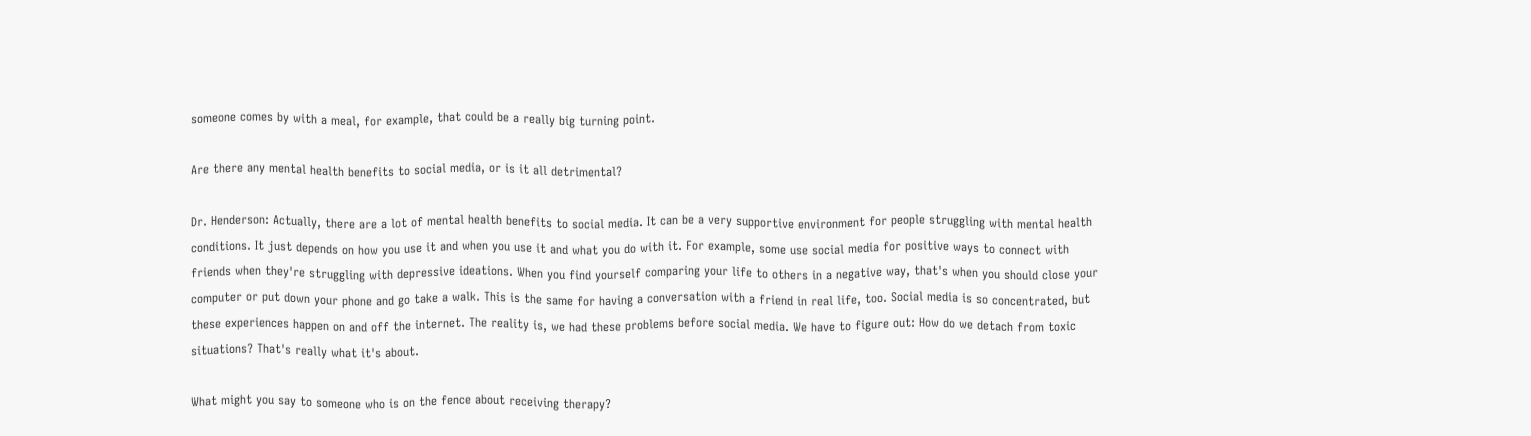someone comes by with a meal, for example, that could be a really big turning point.

Are there any mental health benefits to social media, or is it all detrimental?

Dr. Henderson: Actually, there are a lot of mental health benefits to social media. It can be a very supportive environment for people struggling with mental health conditions. It just depends on how you use it and when you use it and what you do with it. For example, some use social media for positive ways to connect with friends when they're struggling with depressive ideations. When you find yourself comparing your life to others in a negative way, that's when you should close your computer or put down your phone and go take a walk. This is the same for having a conversation with a friend in real life, too. Social media is so concentrated, but these experiences happen on and off the internet. The reality is, we had these problems before social media. We have to figure out: How do we detach from toxic situations? That's really what it's about.

What might you say to someone who is on the fence about receiving therapy?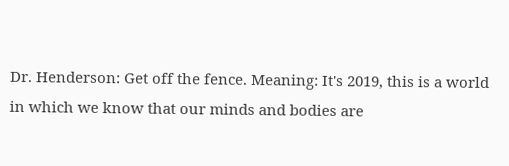Dr. Henderson: Get off the fence. Meaning: It's 2019, this is a world in which we know that our minds and bodies are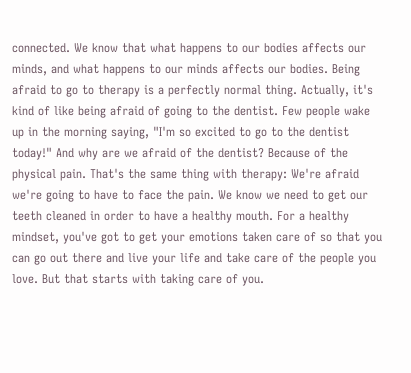connected. We know that what happens to our bodies affects our minds, and what happens to our minds affects our bodies. Being afraid to go to therapy is a perfectly normal thing. Actually, it's kind of like being afraid of going to the dentist. Few people wake up in the morning saying, "I'm so excited to go to the dentist today!" And why are we afraid of the dentist? Because of the physical pain. That's the same thing with therapy: We're afraid we're going to have to face the pain. We know we need to get our teeth cleaned in order to have a healthy mouth. For a healthy mindset, you've got to get your emotions taken care of so that you can go out there and live your life and take care of the people you love. But that starts with taking care of you.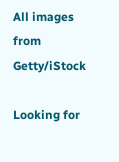All images from Getty/iStock

Looking for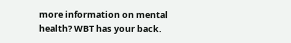more information on mental health? WBT has your back.